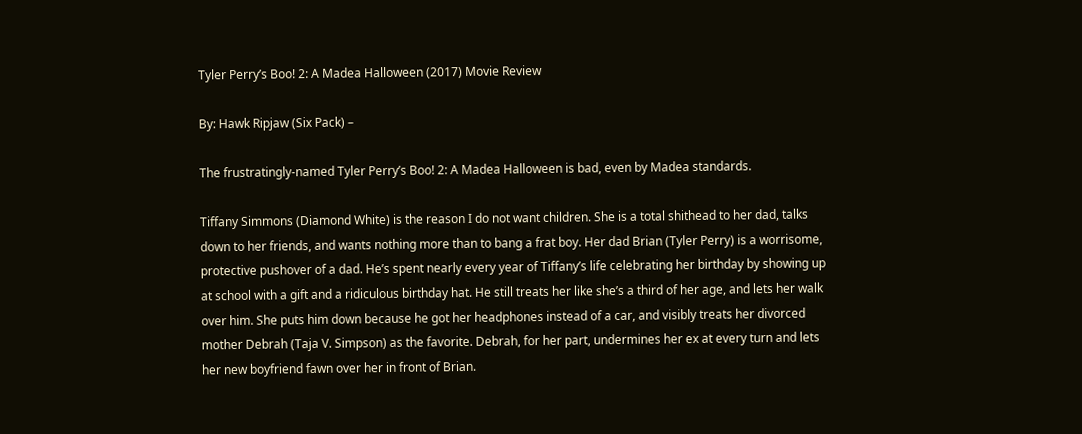Tyler Perry’s Boo! 2: A Madea Halloween (2017) Movie Review

By: Hawk Ripjaw (Six Pack) –

The frustratingly-named Tyler Perry’s Boo! 2: A Madea Halloween is bad, even by Madea standards.

Tiffany Simmons (Diamond White) is the reason I do not want children. She is a total shithead to her dad, talks down to her friends, and wants nothing more than to bang a frat boy. Her dad Brian (Tyler Perry) is a worrisome, protective pushover of a dad. He’s spent nearly every year of Tiffany’s life celebrating her birthday by showing up at school with a gift and a ridiculous birthday hat. He still treats her like she’s a third of her age, and lets her walk over him. She puts him down because he got her headphones instead of a car, and visibly treats her divorced mother Debrah (Taja V. Simpson) as the favorite. Debrah, for her part, undermines her ex at every turn and lets her new boyfriend fawn over her in front of Brian.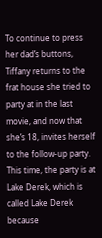To continue to press her dad’s buttons, Tiffany returns to the frat house she tried to party at in the last movie, and now that she’s 18, invites herself to the follow-up party. This time, the party is at Lake Derek, which is called Lake Derek because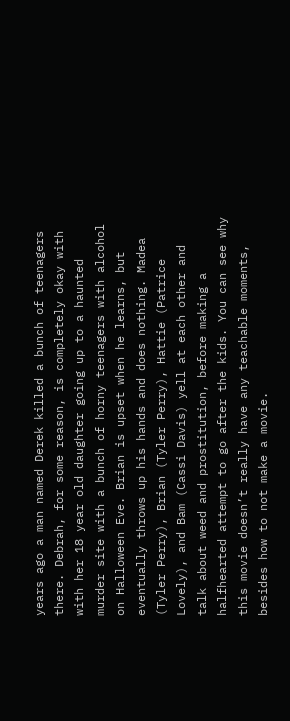years ago a man named Derek killed a bunch of teenagers there. Debrah, for some reason, is completely okay with with her 18 year old daughter going up to a haunted murder site with a bunch of horny teenagers with alcohol on Halloween Eve. Brian is upset when he learns, but eventually throws up his hands and does nothing. Madea (Tyler Perry), Brian (Tyler Perry), Hattie (Patrice Lovely), and Bam (Cassi Davis) yell at each other and talk about weed and prostitution, before making a halfhearted attempt to go after the kids. You can see why this movie doesn’t really have any teachable moments, besides how to not make a movie.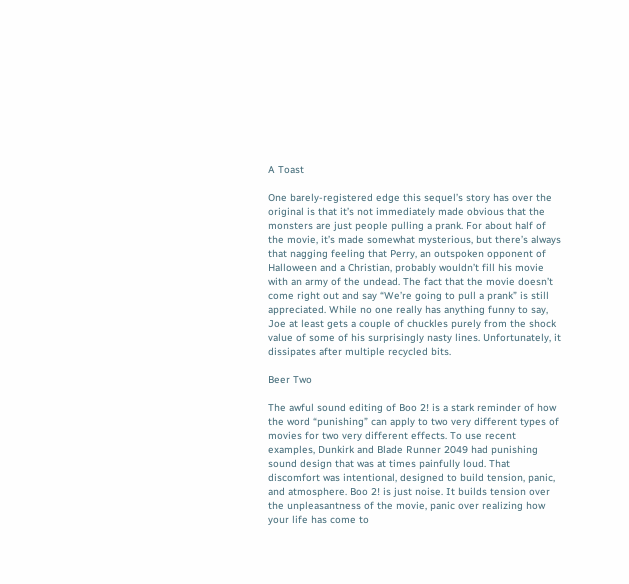A Toast

One barely-registered edge this sequel’s story has over the original is that it’s not immediately made obvious that the monsters are just people pulling a prank. For about half of the movie, it’s made somewhat mysterious, but there’s always that nagging feeling that Perry, an outspoken opponent of Halloween and a Christian, probably wouldn’t fill his movie with an army of the undead. The fact that the movie doesn’t come right out and say “We’re going to pull a prank” is still appreciated. While no one really has anything funny to say, Joe at least gets a couple of chuckles purely from the shock value of some of his surprisingly nasty lines. Unfortunately, it dissipates after multiple recycled bits.

Beer Two

The awful sound editing of Boo 2! is a stark reminder of how the word “punishing” can apply to two very different types of movies for two very different effects. To use recent examples, Dunkirk and Blade Runner 2049 had punishing sound design that was at times painfully loud. That discomfort was intentional, designed to build tension, panic, and atmosphere. Boo 2! is just noise. It builds tension over the unpleasantness of the movie, panic over realizing how your life has come to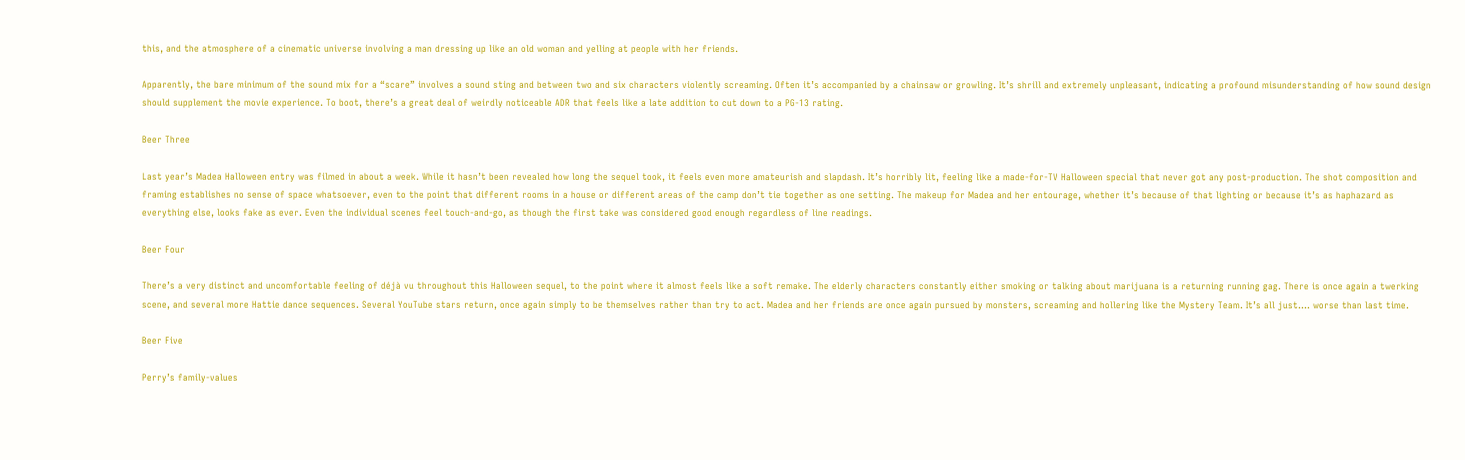this, and the atmosphere of a cinematic universe involving a man dressing up like an old woman and yelling at people with her friends.

Apparently, the bare minimum of the sound mix for a “scare” involves a sound sting and between two and six characters violently screaming. Often it’s accompanied by a chainsaw or growling. It’s shrill and extremely unpleasant, indicating a profound misunderstanding of how sound design should supplement the movie experience. To boot, there’s a great deal of weirdly noticeable ADR that feels like a late addition to cut down to a PG-13 rating.

Beer Three

Last year’s Madea Halloween entry was filmed in about a week. While it hasn’t been revealed how long the sequel took, it feels even more amateurish and slapdash. It’s horribly lit, feeling like a made-for-TV Halloween special that never got any post-production. The shot composition and framing establishes no sense of space whatsoever, even to the point that different rooms in a house or different areas of the camp don’t tie together as one setting. The makeup for Madea and her entourage, whether it’s because of that lighting or because it’s as haphazard as everything else, looks fake as ever. Even the individual scenes feel touch-and-go, as though the first take was considered good enough regardless of line readings.

Beer Four

There’s a very distinct and uncomfortable feeling of déjà vu throughout this Halloween sequel, to the point where it almost feels like a soft remake. The elderly characters constantly either smoking or talking about marijuana is a returning running gag. There is once again a twerking scene, and several more Hattie dance sequences. Several YouTube stars return, once again simply to be themselves rather than try to act. Madea and her friends are once again pursued by monsters, screaming and hollering like the Mystery Team. It’s all just…. worse than last time.

Beer Five

Perry’s family-values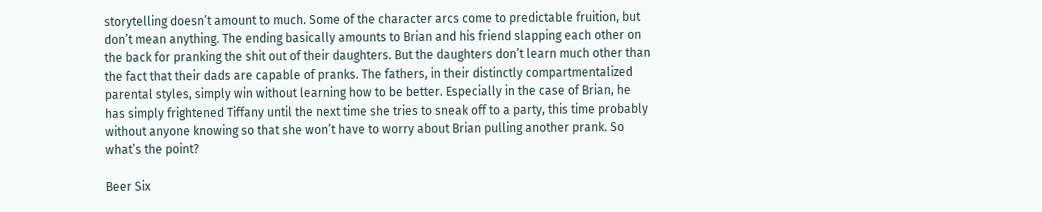storytelling doesn’t amount to much. Some of the character arcs come to predictable fruition, but don’t mean anything. The ending basically amounts to Brian and his friend slapping each other on the back for pranking the shit out of their daughters. But the daughters don’t learn much other than the fact that their dads are capable of pranks. The fathers, in their distinctly compartmentalized parental styles, simply win without learning how to be better. Especially in the case of Brian, he has simply frightened Tiffany until the next time she tries to sneak off to a party, this time probably without anyone knowing so that she won’t have to worry about Brian pulling another prank. So what’s the point?

Beer Six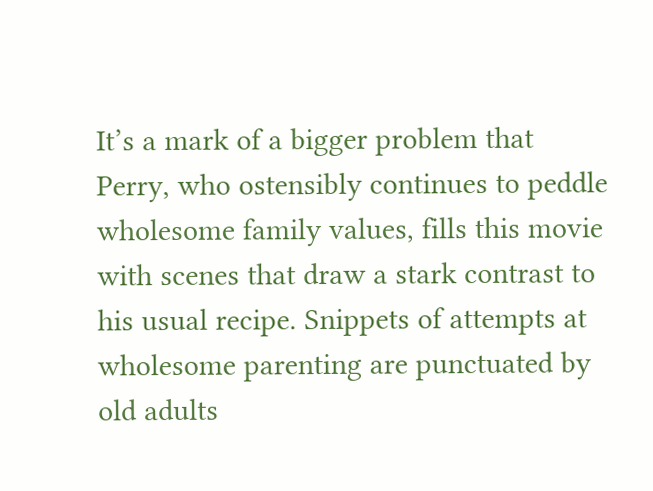It’s a mark of a bigger problem that Perry, who ostensibly continues to peddle wholesome family values, fills this movie with scenes that draw a stark contrast to his usual recipe. Snippets of attempts at wholesome parenting are punctuated by old adults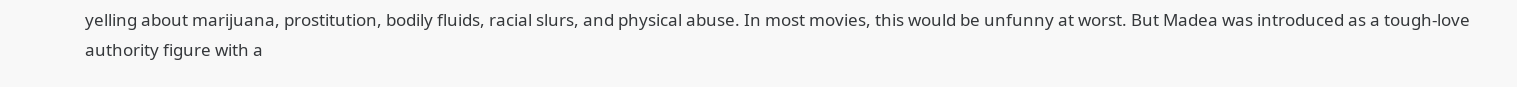yelling about marijuana, prostitution, bodily fluids, racial slurs, and physical abuse. In most movies, this would be unfunny at worst. But Madea was introduced as a tough-love authority figure with a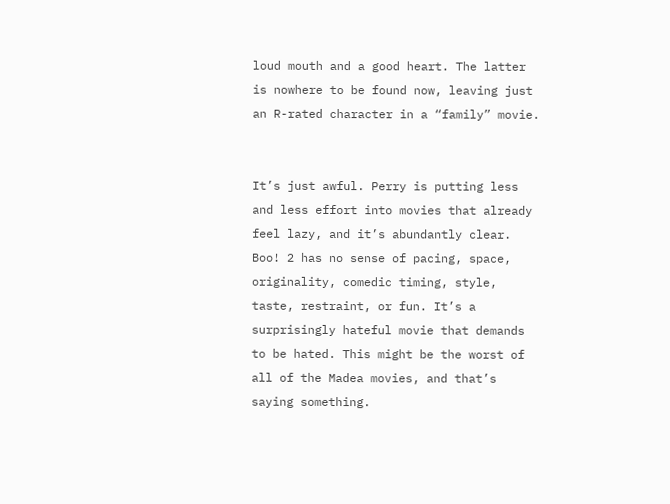loud mouth and a good heart. The latter is nowhere to be found now, leaving just an R-rated character in a “family” movie.


It’s just awful. Perry is putting less and less effort into movies that already feel lazy, and it’s abundantly clear. Boo! 2 has no sense of pacing, space, originality, comedic timing, style, taste, restraint, or fun. It’s a surprisingly hateful movie that demands to be hated. This might be the worst of all of the Madea movies, and that’s saying something.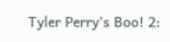Tyler Perry’s Boo! 2: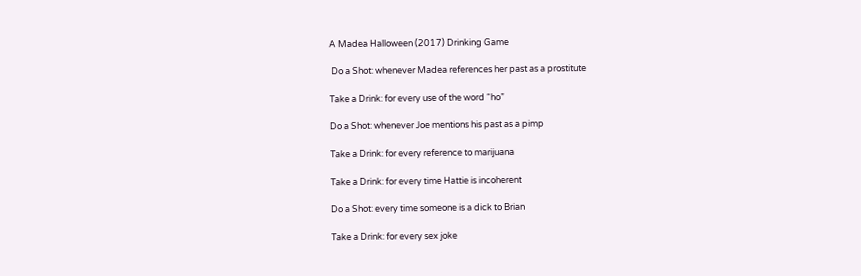A Madea Halloween (2017) Drinking Game

 Do a Shot: whenever Madea references her past as a prostitute

Take a Drink: for every use of the word “ho”

Do a Shot: whenever Joe mentions his past as a pimp

Take a Drink: for every reference to marijuana

Take a Drink: for every time Hattie is incoherent

Do a Shot: every time someone is a dick to Brian

Take a Drink: for every sex joke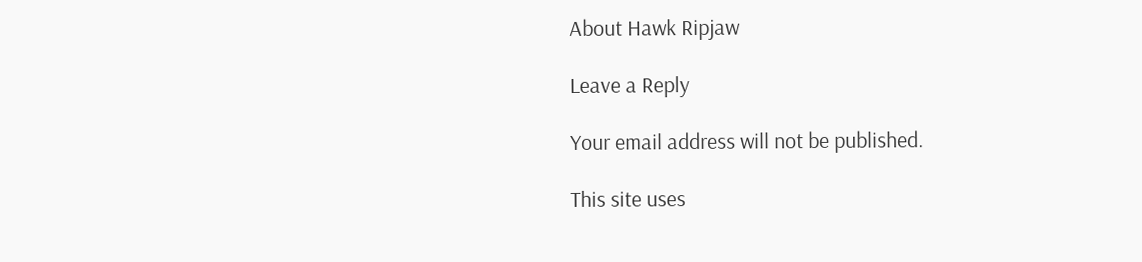About Hawk Ripjaw

Leave a Reply

Your email address will not be published.

This site uses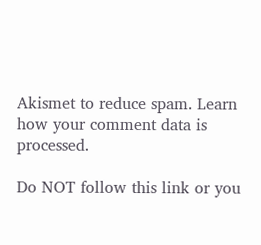Akismet to reduce spam. Learn how your comment data is processed.

Do NOT follow this link or you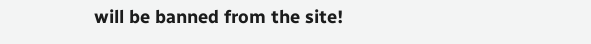will be banned from the site!